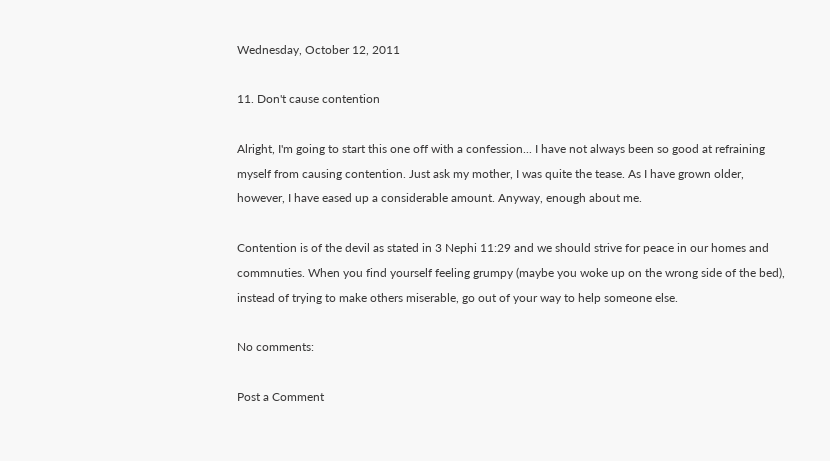Wednesday, October 12, 2011

11. Don't cause contention

Alright, I'm going to start this one off with a confession... I have not always been so good at refraining myself from causing contention. Just ask my mother, I was quite the tease. As I have grown older, however, I have eased up a considerable amount. Anyway, enough about me.

Contention is of the devil as stated in 3 Nephi 11:29 and we should strive for peace in our homes and commnuties. When you find yourself feeling grumpy (maybe you woke up on the wrong side of the bed), instead of trying to make others miserable, go out of your way to help someone else.

No comments:

Post a Comment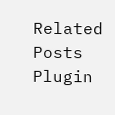Related Posts Plugin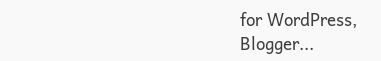for WordPress, Blogger...